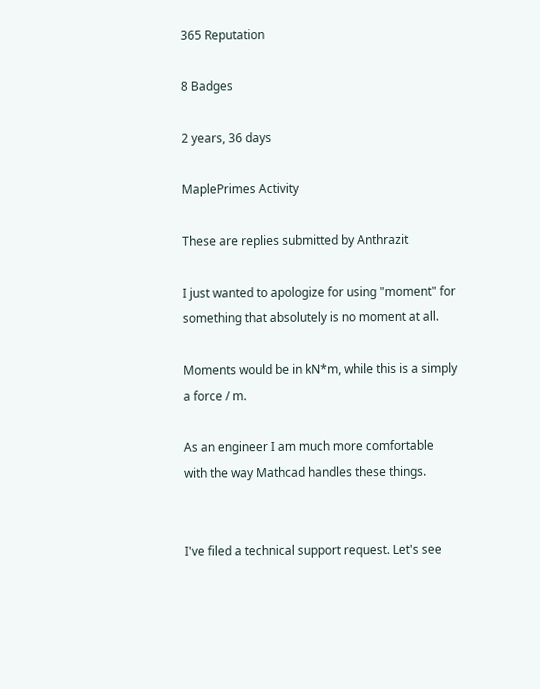365 Reputation

8 Badges

2 years, 36 days

MaplePrimes Activity

These are replies submitted by Anthrazit

I just wanted to apologize for using "moment" for something that absolutely is no moment at all.

Moments would be in kN*m, while this is a simply a force / m.

As an engineer I am much more comfortable with the way Mathcad handles these things.


I've filed a technical support request. Let's see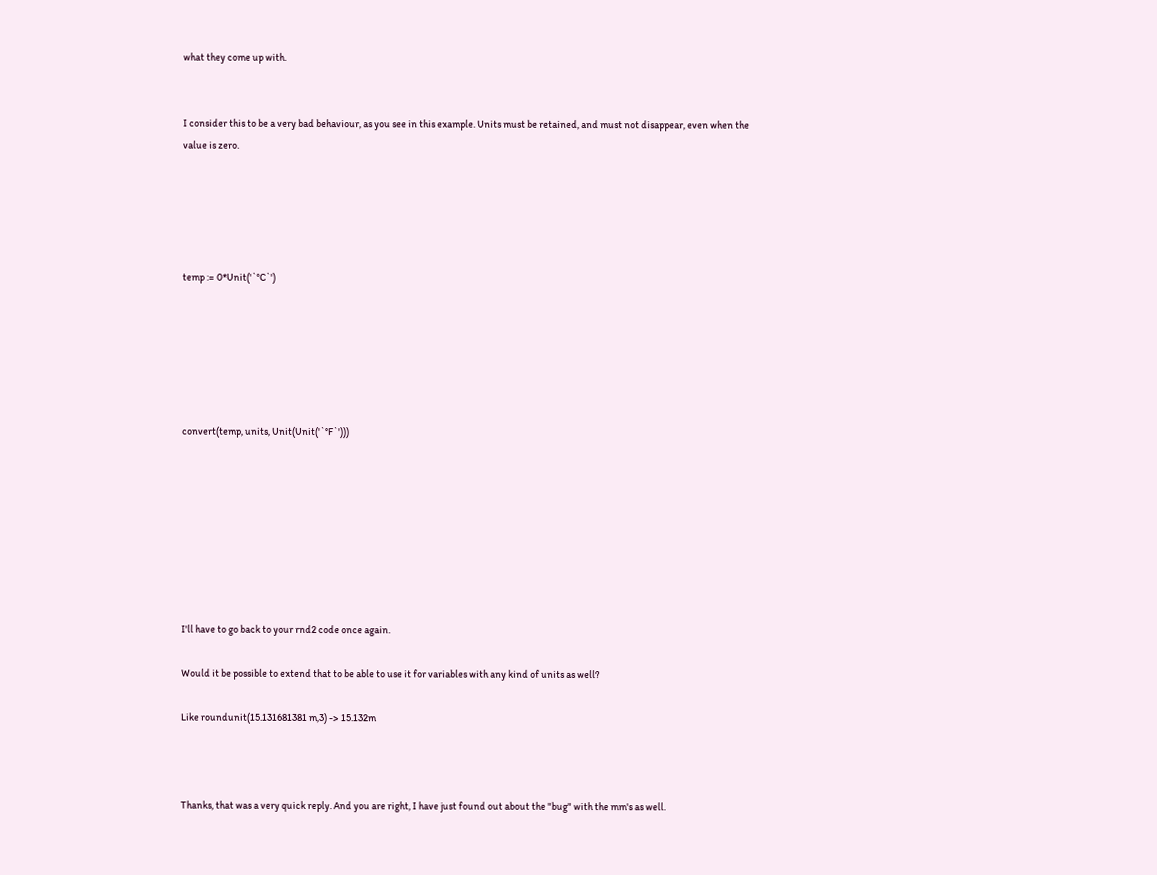what they come up with.


I consider this to be a very bad behaviour, as you see in this example. Units must be retained, and must not disappear, even when the value is zero.





temp := 0*Unit('`°C`')






convert(temp, units, Unit(Unit('`°F`')))








I'll have to go back to your rnd2 code once again.

Would it be possible to extend that to be able to use it for variables with any kind of units as well?

Like roundunit(15.131681381 m,3) -> 15.132m



Thanks, that was a very quick reply. And you are right, I have just found out about the "bug" with the mm's as well.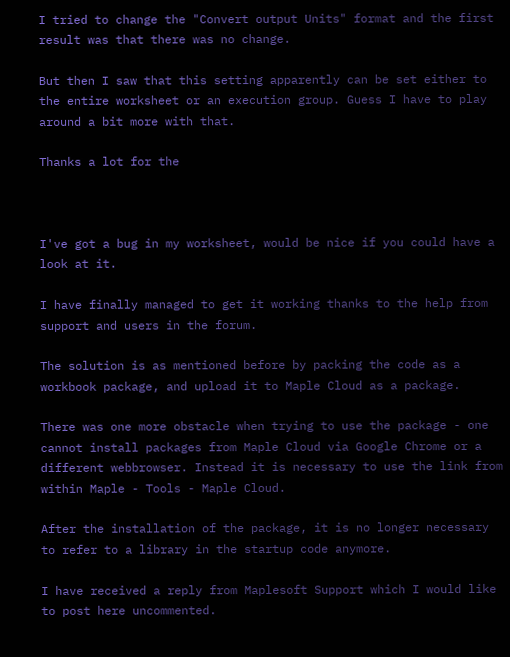I tried to change the "Convert output Units" format and the first result was that there was no change.

But then I saw that this setting apparently can be set either to the entire worksheet or an execution group. Guess I have to play around a bit more with that.

Thanks a lot for the



I've got a bug in my worksheet, would be nice if you could have a look at it.

I have finally managed to get it working thanks to the help from support and users in the forum.

The solution is as mentioned before by packing the code as a workbook package, and upload it to Maple Cloud as a package.

There was one more obstacle when trying to use the package - one cannot install packages from Maple Cloud via Google Chrome or a different webbrowser. Instead it is necessary to use the link from within Maple - Tools - Maple Cloud.

After the installation of the package, it is no longer necessary to refer to a library in the startup code anymore.

I have received a reply from Maplesoft Support which I would like to post here uncommented.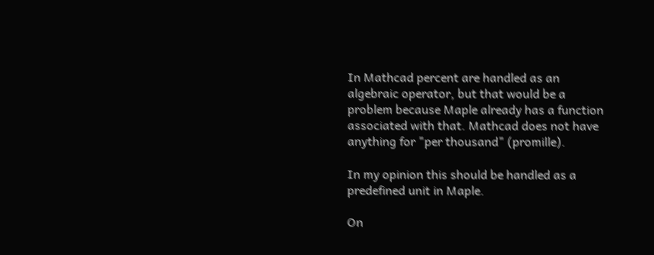In Mathcad percent are handled as an algebraic operator, but that would be a problem because Maple already has a function associated with that. Mathcad does not have anything for "per thousand" (promille).

In my opinion this should be handled as a predefined unit in Maple.

On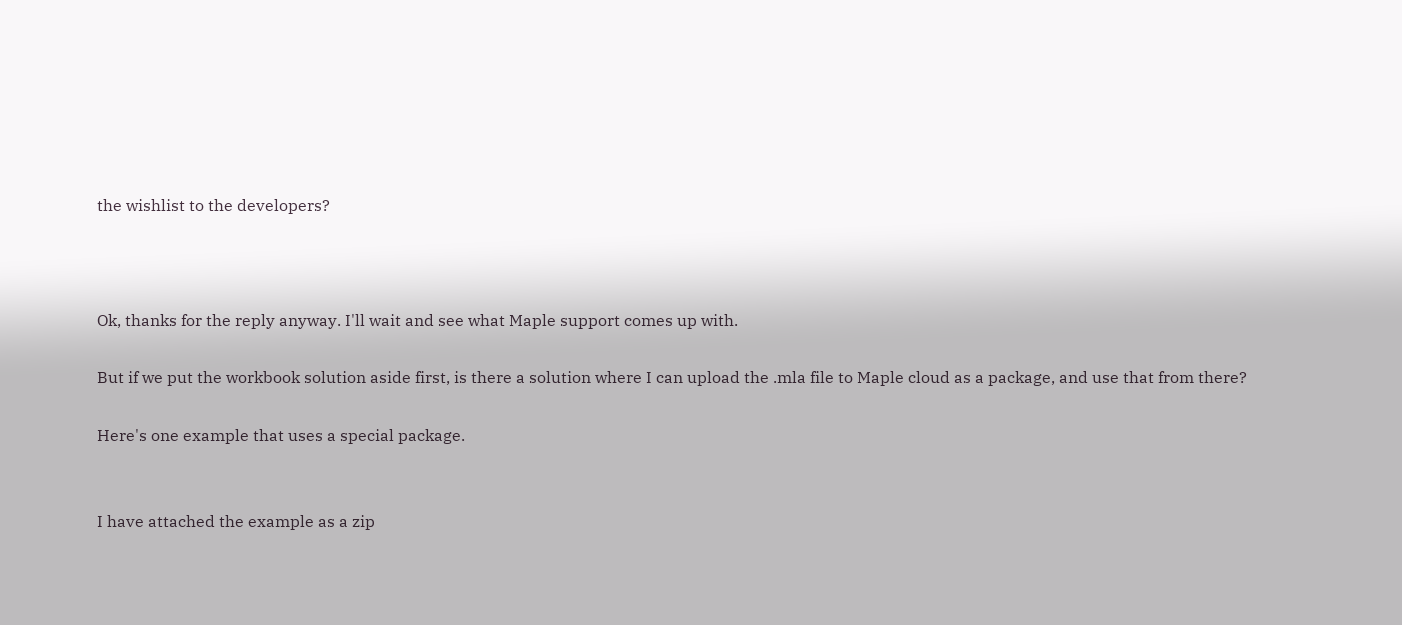the wishlist to the developers?



Ok, thanks for the reply anyway. I'll wait and see what Maple support comes up with.

But if we put the workbook solution aside first, is there a solution where I can upload the .mla file to Maple cloud as a package, and use that from there?

Here's one example that uses a special package.


I have attached the example as a zip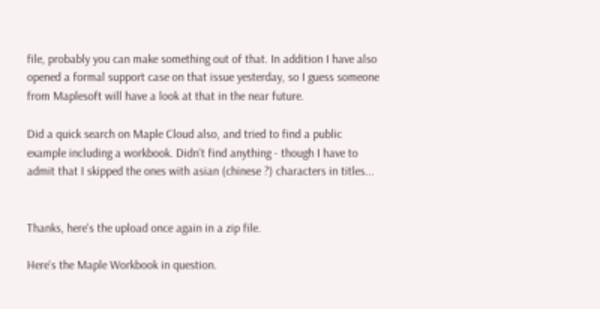file, probably you can make something out of that. In addition I have also opened a formal support case on that issue yesterday, so I guess someone from Maplesoft will have a look at that in the near future.

Did a quick search on Maple Cloud also, and tried to find a public example including a workbook. Didn't find anything - though I have to admit that I skipped the ones with asian (chinese ?) characters in titles...


Thanks, here's the upload once again in a zip file.

Here's the Maple Workbook in question.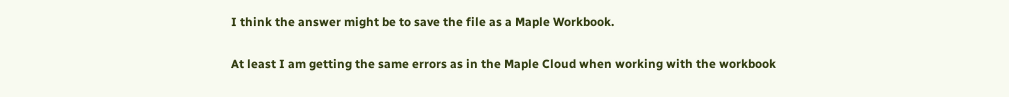I think the answer might be to save the file as a Maple Workbook.

At least I am getting the same errors as in the Maple Cloud when working with the workbook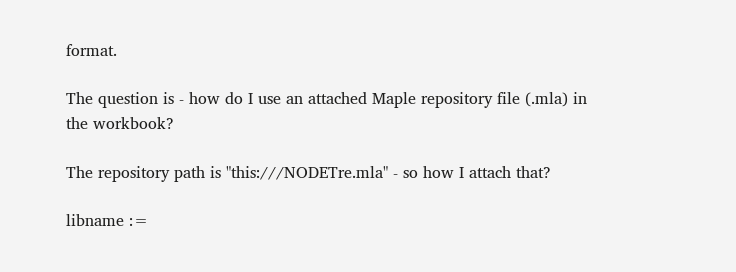format.

The question is - how do I use an attached Maple repository file (.mla) in the workbook?

The repository path is "this:///NODETre.mla" - so how I attach that?

libname :=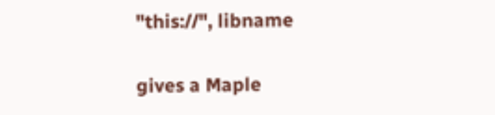"this://", libname

gives a Maple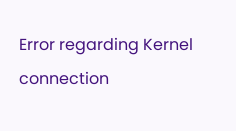Error regarding Kernel connection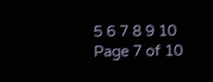5 6 7 8 9 10 Page 7 of 10